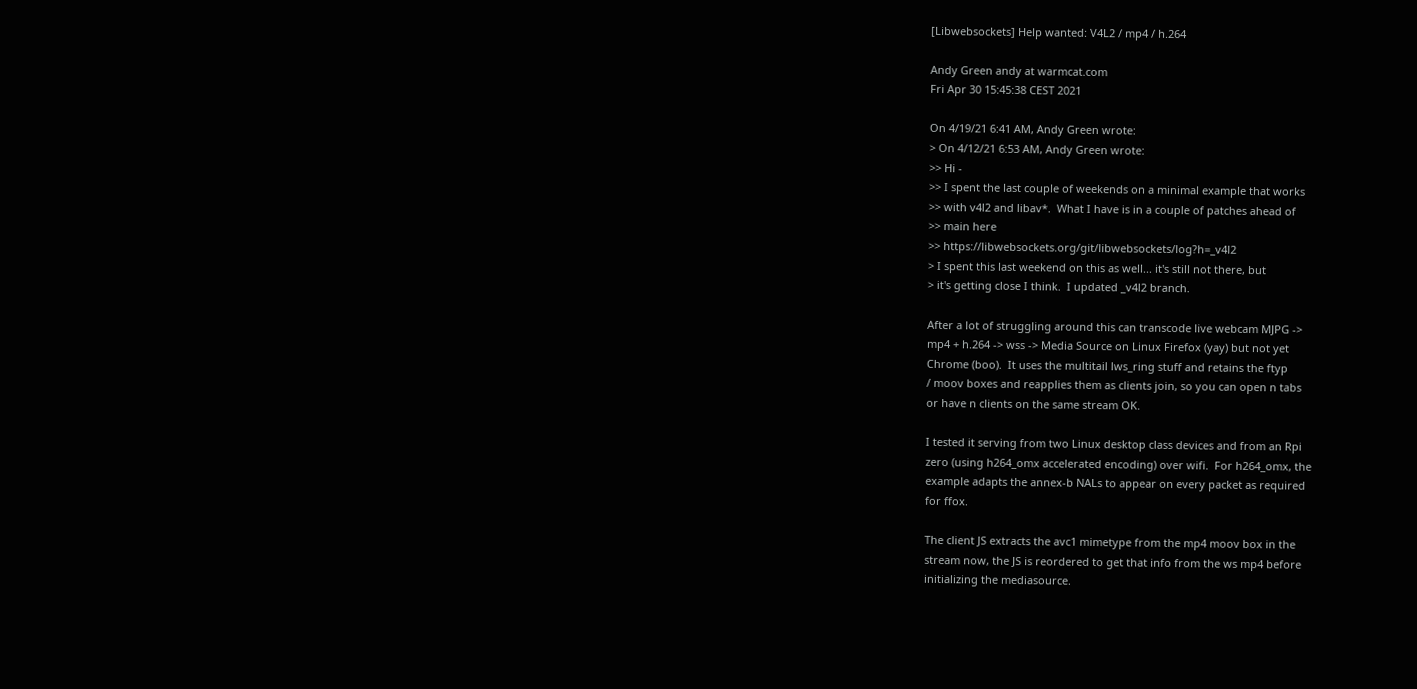[Libwebsockets] Help wanted: V4L2 / mp4 / h.264

Andy Green andy at warmcat.com
Fri Apr 30 15:45:38 CEST 2021

On 4/19/21 6:41 AM, Andy Green wrote:
> On 4/12/21 6:53 AM, Andy Green wrote:
>> Hi -
>> I spent the last couple of weekends on a minimal example that works
>> with v4l2 and libav*.  What I have is in a couple of patches ahead of
>> main here
>> https://libwebsockets.org/git/libwebsockets/log?h=_v4l2
> I spent this last weekend on this as well... it's still not there, but
> it's getting close I think.  I updated _v4l2 branch.

After a lot of struggling around this can transcode live webcam MJPG ->
mp4 + h.264 -> wss -> Media Source on Linux Firefox (yay) but not yet
Chrome (boo).  It uses the multitail lws_ring stuff and retains the ftyp
/ moov boxes and reapplies them as clients join, so you can open n tabs
or have n clients on the same stream OK.

I tested it serving from two Linux desktop class devices and from an Rpi
zero (using h264_omx accelerated encoding) over wifi.  For h264_omx, the
example adapts the annex-b NALs to appear on every packet as required
for ffox.

The client JS extracts the avc1 mimetype from the mp4 moov box in the
stream now, the JS is reordered to get that info from the ws mp4 before
initializing the mediasource.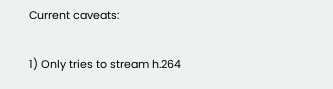Current caveats:

1) Only tries to stream h.264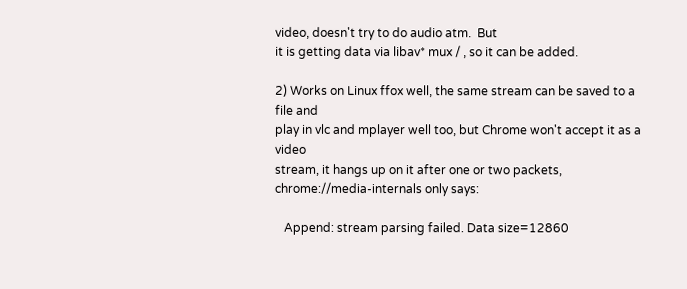video, doesn't try to do audio atm.  But
it is getting data via libav* mux / , so it can be added.

2) Works on Linux ffox well, the same stream can be saved to a file and
play in vlc and mplayer well too, but Chrome won't accept it as a video
stream, it hangs up on it after one or two packets,
chrome://media-internals only says:

   Append: stream parsing failed. Data size=12860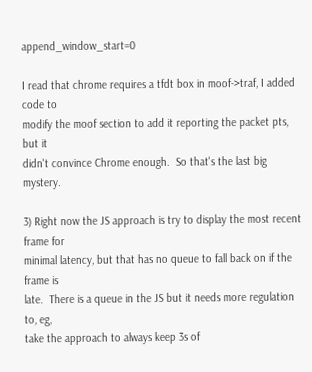append_window_start=0

I read that chrome requires a tfdt box in moof->traf, I added code to
modify the moof section to add it reporting the packet pts, but it
didn't convince Chrome enough.  So that's the last big mystery.

3) Right now the JS approach is try to display the most recent frame for
minimal latency, but that has no queue to fall back on if the frame is
late.  There is a queue in the JS but it needs more regulation to, eg,
take the approach to always keep 3s of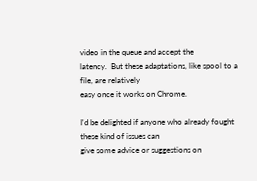video in the queue and accept the
latency.  But these adaptations, like spool to a file, are relatively
easy once it works on Chrome.

I'd be delighted if anyone who already fought these kind of issues can
give some advice or suggestions on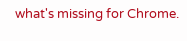what's missing for Chrome.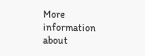More information about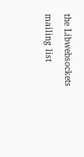the Libwebsockets mailing list